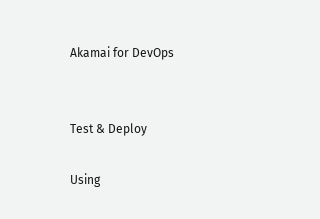Akamai for DevOps


Test & Deploy

Using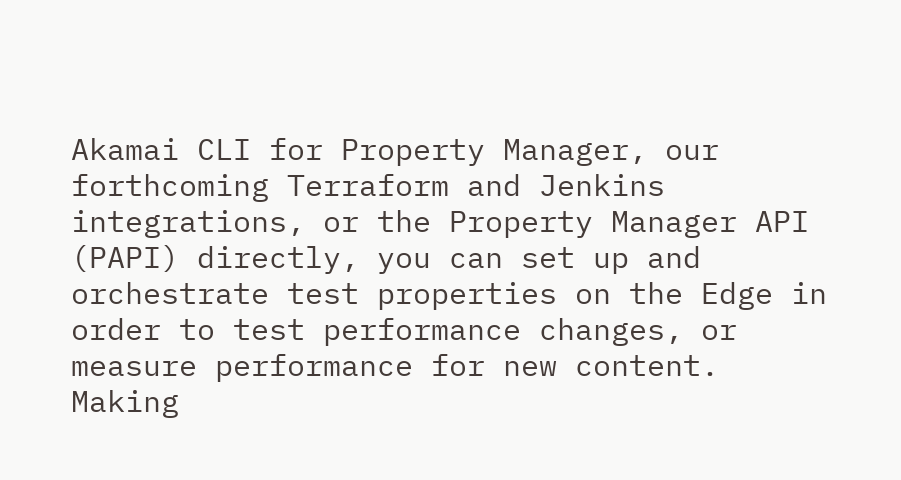Akamai CLI for Property Manager, our forthcoming Terraform and Jenkins integrations, or the Property Manager API (PAPI) directly, you can set up and orchestrate test properties on the Edge in order to test performance changes, or measure performance for new content. Making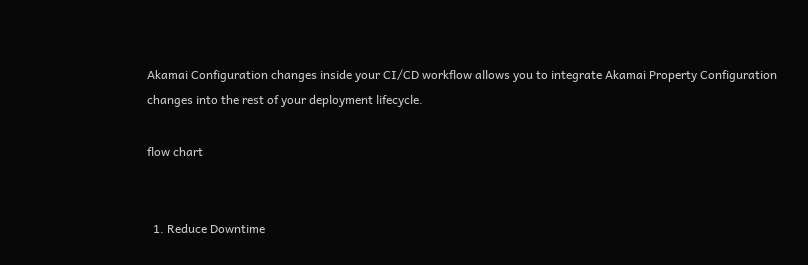Akamai Configuration changes inside your CI/CD workflow allows you to integrate Akamai Property Configuration changes into the rest of your deployment lifecycle.

flow chart


  1. Reduce Downtime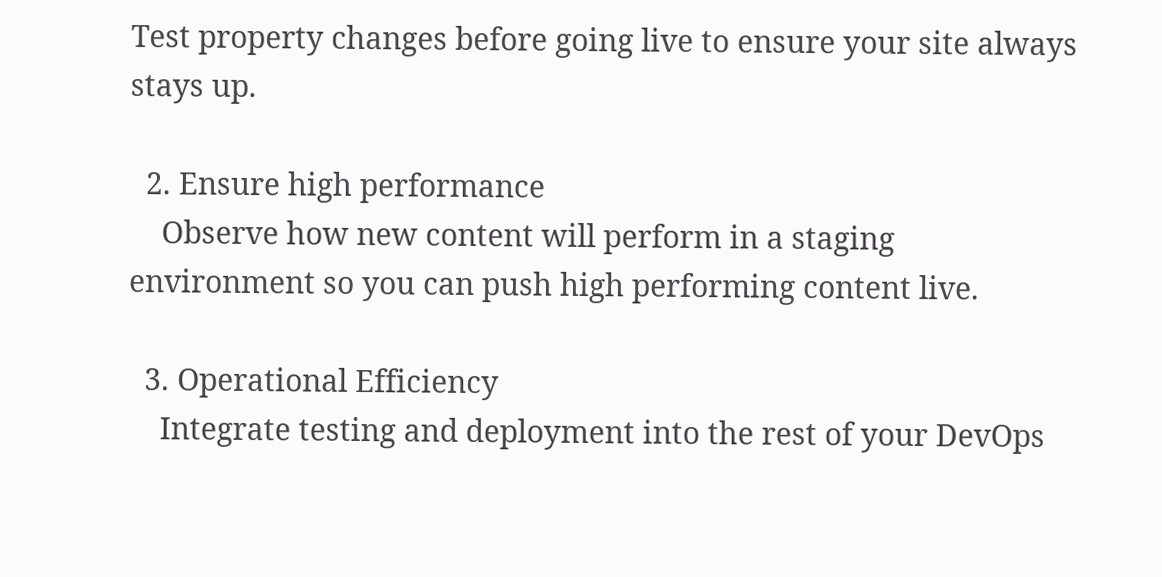Test property changes before going live to ensure your site always stays up.

  2. Ensure high performance
    Observe how new content will perform in a staging environment so you can push high performing content live.

  3. Operational Efficiency
    Integrate testing and deployment into the rest of your DevOps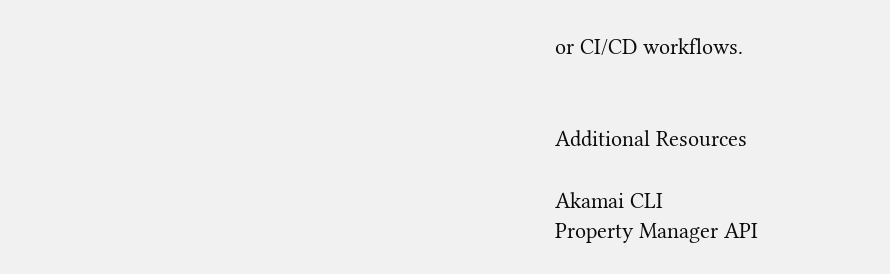or CI/CD workflows.


Additional Resources

Akamai CLI
Property Manager API